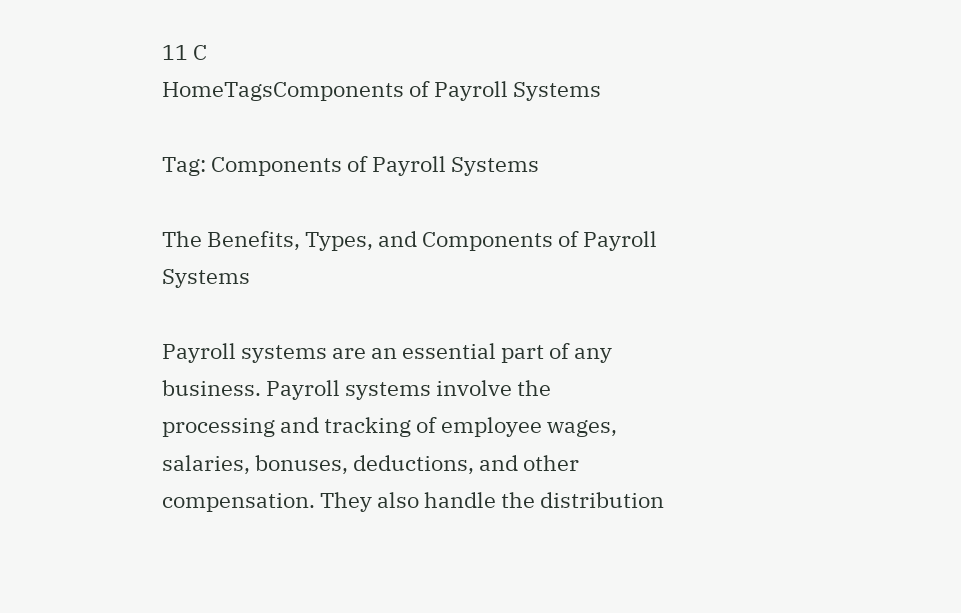11 C
HomeTagsComponents of Payroll Systems

Tag: Components of Payroll Systems

The Benefits, Types, and Components of Payroll Systems

Payroll systems are an essential part of any business. Payroll systems involve the processing and tracking of employee wages, salaries, bonuses, deductions, and other compensation. They also handle the distribution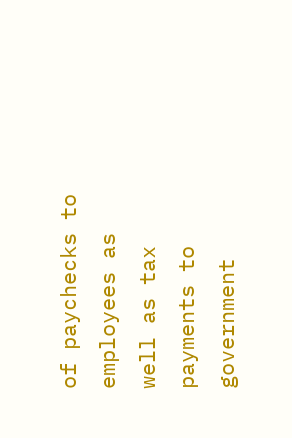of paychecks to employees as well as tax payments to government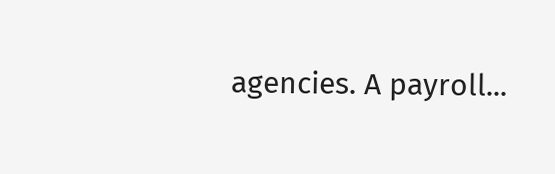agencies. A payroll...